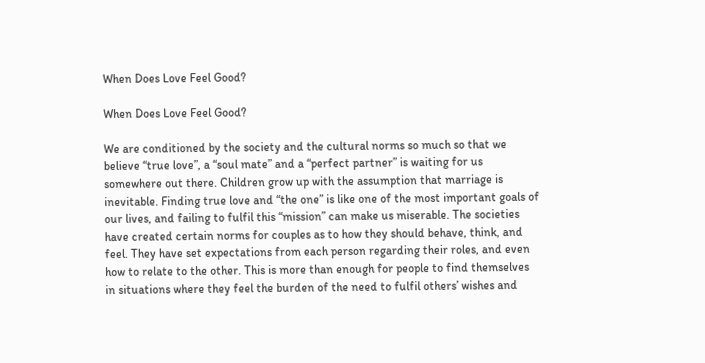When Does Love Feel Good?

When Does Love Feel Good?

We are conditioned by the society and the cultural norms so much so that we believe “true love”, a “soul mate” and a “perfect partner” is waiting for us somewhere out there. Children grow up with the assumption that marriage is inevitable. Finding true love and “the one” is like one of the most important goals of our lives, and failing to fulfil this “mission” can make us miserable. The societies have created certain norms for couples as to how they should behave, think, and feel. They have set expectations from each person regarding their roles, and even how to relate to the other. This is more than enough for people to find themselves in situations where they feel the burden of the need to fulfil others’ wishes and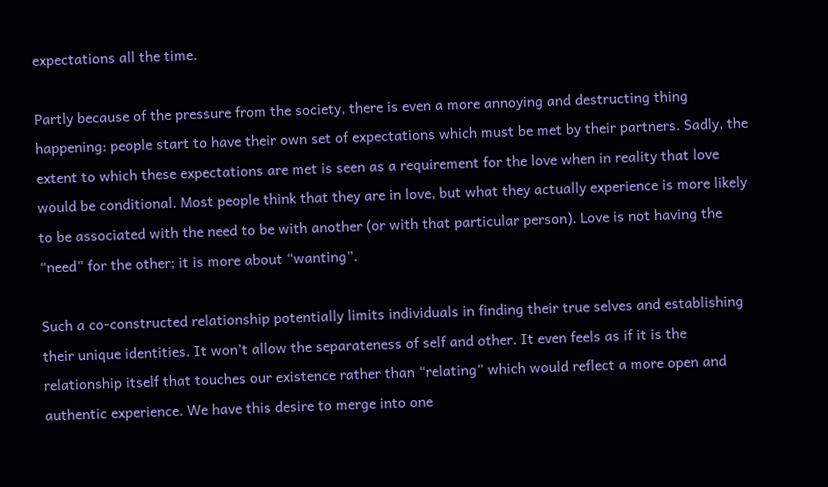expectations all the time.

Partly because of the pressure from the society, there is even a more annoying and destructing thing happening: people start to have their own set of expectations which must be met by their partners. Sadly, the extent to which these expectations are met is seen as a requirement for the love when in reality that love would be conditional. Most people think that they are in love, but what they actually experience is more likely to be associated with the need to be with another (or with that particular person). Love is not having the “need” for the other; it is more about “wanting”.

Such a co-constructed relationship potentially limits individuals in finding their true selves and establishing their unique identities. It won’t allow the separateness of self and other. It even feels as if it is the relationship itself that touches our existence rather than “relating” which would reflect a more open and authentic experience. We have this desire to merge into one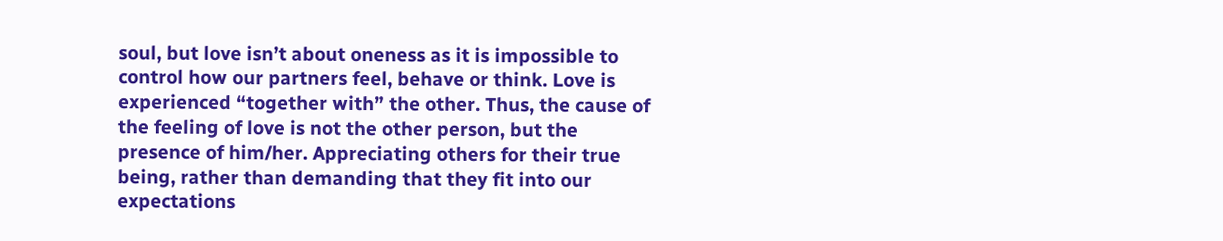soul, but love isn’t about oneness as it is impossible to control how our partners feel, behave or think. Love is experienced “together with” the other. Thus, the cause of the feeling of love is not the other person, but the presence of him/her. Appreciating others for their true being, rather than demanding that they fit into our expectations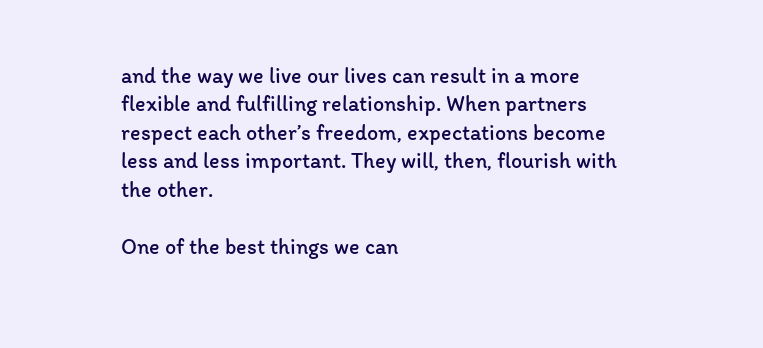and the way we live our lives can result in a more flexible and fulfilling relationship. When partners respect each other’s freedom, expectations become less and less important. They will, then, flourish with the other.

One of the best things we can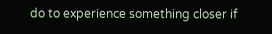do to experience something closer if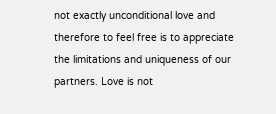not exactly unconditional love and therefore to feel free is to appreciate the limitations and uniqueness of our partners. Love is not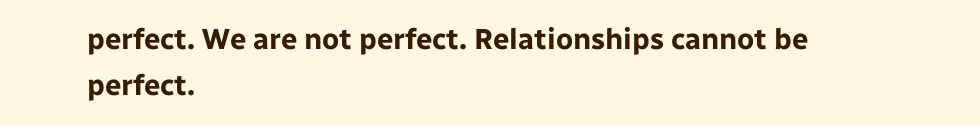perfect. We are not perfect. Relationships cannot be perfect.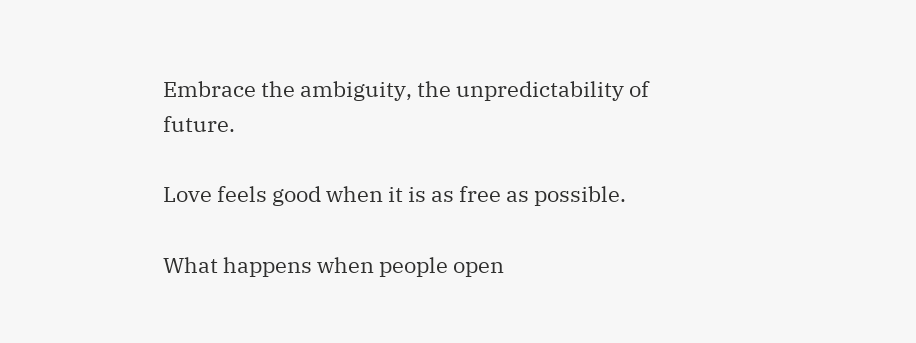Embrace the ambiguity, the unpredictability of future.

Love feels good when it is as free as possible.

What happens when people open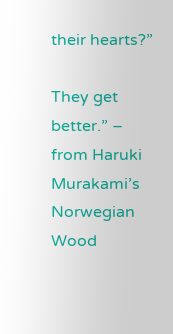their hearts?”

They get better.” – from Haruki Murakami’s Norwegian Wood